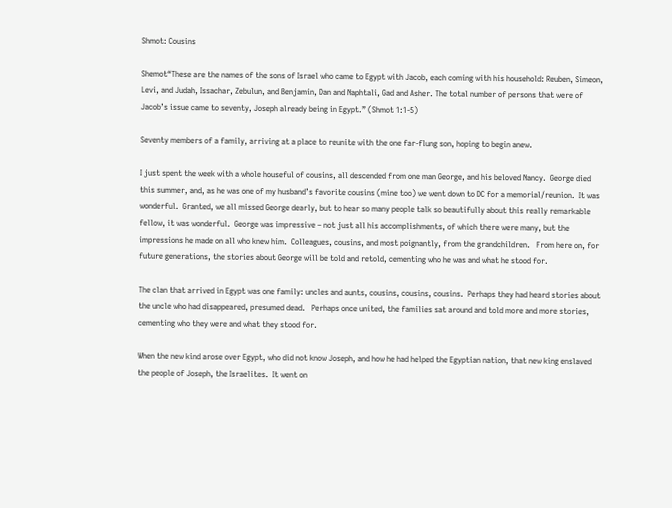Shmot: Cousins

Shemot“These are the names of the sons of Israel who came to Egypt with Jacob, each coming with his household: Reuben, Simeon, Levi, and Judah, Issachar, Zebulun, and Benjamin, Dan and Naphtali, Gad and Asher. The total number of persons that were of Jacob’s issue came to seventy, Joseph already being in Egypt.” (Shmot 1:1-5)

Seventy members of a family, arriving at a place to reunite with the one far-flung son, hoping to begin anew.

I just spent the week with a whole houseful of cousins, all descended from one man George, and his beloved Nancy.  George died this summer, and, as he was one of my husband’s favorite cousins (mine too) we went down to DC for a memorial/reunion.  It was wonderful.  Granted, we all missed George dearly, but to hear so many people talk so beautifully about this really remarkable fellow, it was wonderful.  George was impressive – not just all his accomplishments, of which there were many, but the impressions he made on all who knew him.  Colleagues, cousins, and most poignantly, from the grandchildren.   From here on, for future generations, the stories about George will be told and retold, cementing who he was and what he stood for.

The clan that arrived in Egypt was one family: uncles and aunts, cousins, cousins, cousins.  Perhaps they had heard stories about the uncle who had disappeared, presumed dead.   Perhaps once united, the families sat around and told more and more stories, cementing who they were and what they stood for.

When the new kind arose over Egypt, who did not know Joseph, and how he had helped the Egyptian nation, that new king enslaved the people of Joseph, the Israelites.  It went on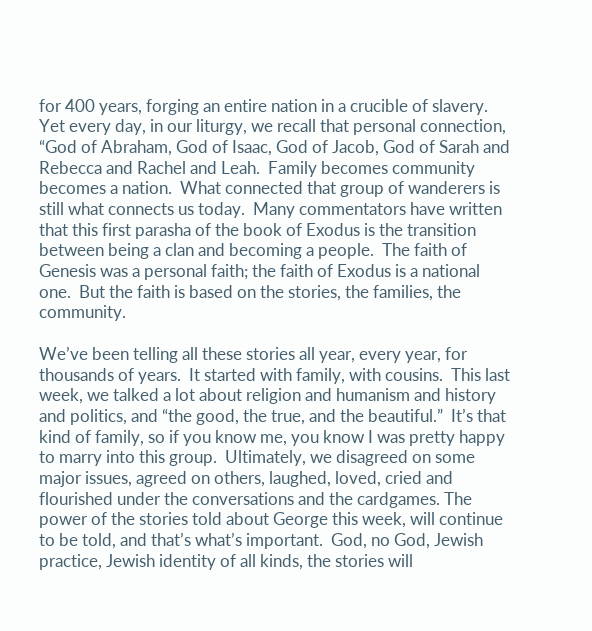for 400 years, forging an entire nation in a crucible of slavery.  Yet every day, in our liturgy, we recall that personal connection, “God of Abraham, God of Isaac, God of Jacob, God of Sarah and Rebecca and Rachel and Leah.  Family becomes community becomes a nation.  What connected that group of wanderers is still what connects us today.  Many commentators have written that this first parasha of the book of Exodus is the transition between being a clan and becoming a people.  The faith of Genesis was a personal faith; the faith of Exodus is a national one.  But the faith is based on the stories, the families, the community.

We’ve been telling all these stories all year, every year, for thousands of years.  It started with family, with cousins.  This last week, we talked a lot about religion and humanism and history and politics, and “the good, the true, and the beautiful.”  It’s that kind of family, so if you know me, you know I was pretty happy to marry into this group.  Ultimately, we disagreed on some major issues, agreed on others, laughed, loved, cried and flourished under the conversations and the cardgames. The power of the stories told about George this week, will continue to be told, and that’s what’s important.  God, no God, Jewish practice, Jewish identity of all kinds, the stories will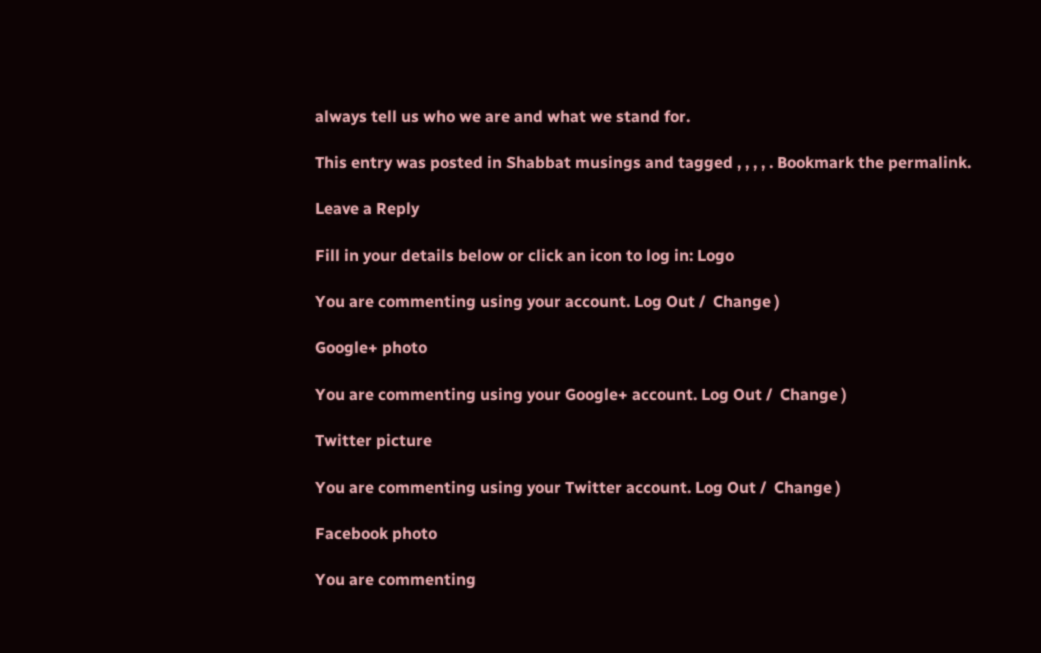always tell us who we are and what we stand for.

This entry was posted in Shabbat musings and tagged , , , , . Bookmark the permalink.

Leave a Reply

Fill in your details below or click an icon to log in: Logo

You are commenting using your account. Log Out /  Change )

Google+ photo

You are commenting using your Google+ account. Log Out /  Change )

Twitter picture

You are commenting using your Twitter account. Log Out /  Change )

Facebook photo

You are commenting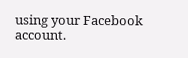using your Facebook account.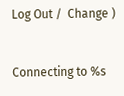Log Out /  Change )


Connecting to %s